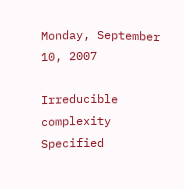Monday, September 10, 2007

Irreducible complexity Specified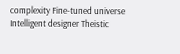complexity Fine-tuned universe Intelligent designer Theistic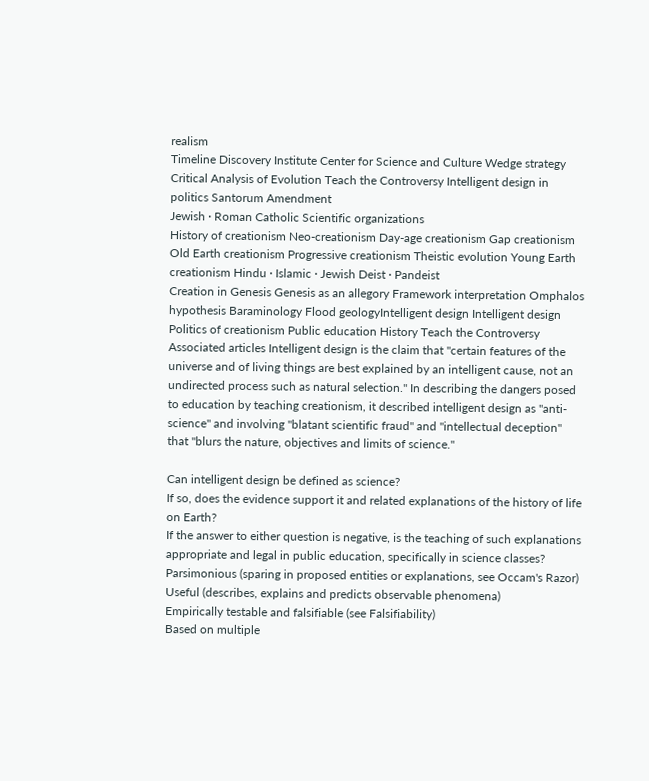realism
Timeline Discovery Institute Center for Science and Culture Wedge strategy Critical Analysis of Evolution Teach the Controversy Intelligent design in politics Santorum Amendment
Jewish · Roman Catholic Scientific organizations
History of creationism Neo-creationism Day-age creationism Gap creationism Old Earth creationism Progressive creationism Theistic evolution Young Earth creationism Hindu · Islamic · Jewish Deist · Pandeist
Creation in Genesis Genesis as an allegory Framework interpretation Omphalos hypothesis Baraminology Flood geologyIntelligent design Intelligent design Politics of creationism Public education History Teach the Controversy Associated articles Intelligent design is the claim that "certain features of the universe and of living things are best explained by an intelligent cause, not an undirected process such as natural selection." In describing the dangers posed to education by teaching creationism, it described intelligent design as "anti-science" and involving "blatant scientific fraud" and "intellectual deception" that "blurs the nature, objectives and limits of science."

Can intelligent design be defined as science?
If so, does the evidence support it and related explanations of the history of life on Earth?
If the answer to either question is negative, is the teaching of such explanations appropriate and legal in public education, specifically in science classes?
Parsimonious (sparing in proposed entities or explanations, see Occam's Razor)
Useful (describes, explains and predicts observable phenomena)
Empirically testable and falsifiable (see Falsifiability)
Based on multiple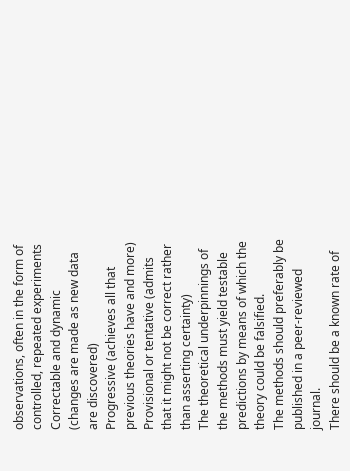observations, often in the form of controlled, repeated experiments
Correctable and dynamic (changes are made as new data are discovered)
Progressive (achieves all that previous theories have and more)
Provisional or tentative (admits that it might not be correct rather than asserting certainty)
The theoretical underpinnings of the methods must yield testable predictions by means of which the theory could be falsified.
The methods should preferably be published in a peer-reviewed journal.
There should be a known rate of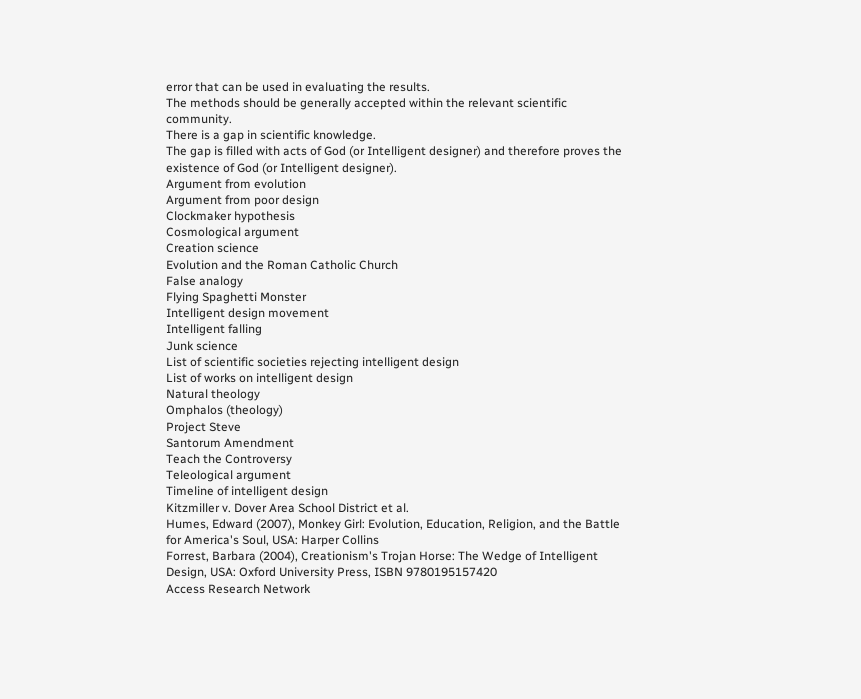error that can be used in evaluating the results.
The methods should be generally accepted within the relevant scientific community.
There is a gap in scientific knowledge.
The gap is filled with acts of God (or Intelligent designer) and therefore proves the existence of God (or Intelligent designer).
Argument from evolution
Argument from poor design
Clockmaker hypothesis
Cosmological argument
Creation science
Evolution and the Roman Catholic Church
False analogy
Flying Spaghetti Monster
Intelligent design movement
Intelligent falling
Junk science
List of scientific societies rejecting intelligent design
List of works on intelligent design
Natural theology
Omphalos (theology)
Project Steve
Santorum Amendment
Teach the Controversy
Teleological argument
Timeline of intelligent design
Kitzmiller v. Dover Area School District et al.
Humes, Edward (2007), Monkey Girl: Evolution, Education, Religion, and the Battle for America's Soul, USA: Harper Collins
Forrest, Barbara (2004), Creationism's Trojan Horse: The Wedge of Intelligent Design, USA: Oxford University Press, ISBN 9780195157420
Access Research Network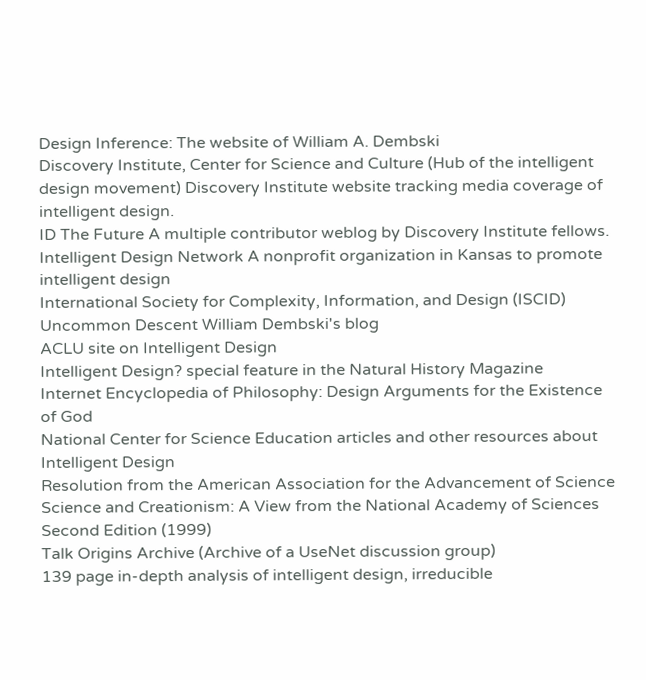Design Inference: The website of William A. Dembski
Discovery Institute, Center for Science and Culture (Hub of the intelligent design movement) Discovery Institute website tracking media coverage of intelligent design.
ID The Future A multiple contributor weblog by Discovery Institute fellows.
Intelligent Design Network A nonprofit organization in Kansas to promote intelligent design
International Society for Complexity, Information, and Design (ISCID)
Uncommon Descent William Dembski's blog
ACLU site on Intelligent Design
Intelligent Design? special feature in the Natural History Magazine
Internet Encyclopedia of Philosophy: Design Arguments for the Existence of God
National Center for Science Education articles and other resources about Intelligent Design
Resolution from the American Association for the Advancement of Science
Science and Creationism: A View from the National Academy of Sciences Second Edition (1999)
Talk Origins Archive (Archive of a UseNet discussion group)
139 page in-depth analysis of intelligent design, irreducible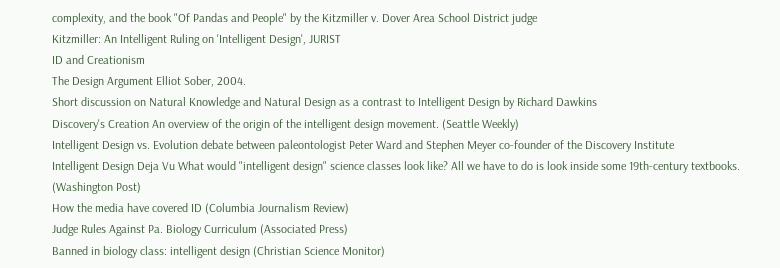complexity, and the book "Of Pandas and People" by the Kitzmiller v. Dover Area School District judge
Kitzmiller: An Intelligent Ruling on 'Intelligent Design', JURIST
ID and Creationism
The Design Argument Elliot Sober, 2004.
Short discussion on Natural Knowledge and Natural Design as a contrast to Intelligent Design by Richard Dawkins
Discovery's Creation An overview of the origin of the intelligent design movement. (Seattle Weekly)
Intelligent Design vs. Evolution debate between paleontologist Peter Ward and Stephen Meyer co-founder of the Discovery Institute
Intelligent Design Deja Vu What would "intelligent design" science classes look like? All we have to do is look inside some 19th-century textbooks. (Washington Post)
How the media have covered ID (Columbia Journalism Review)
Judge Rules Against Pa. Biology Curriculum (Associated Press)
Banned in biology class: intelligent design (Christian Science Monitor)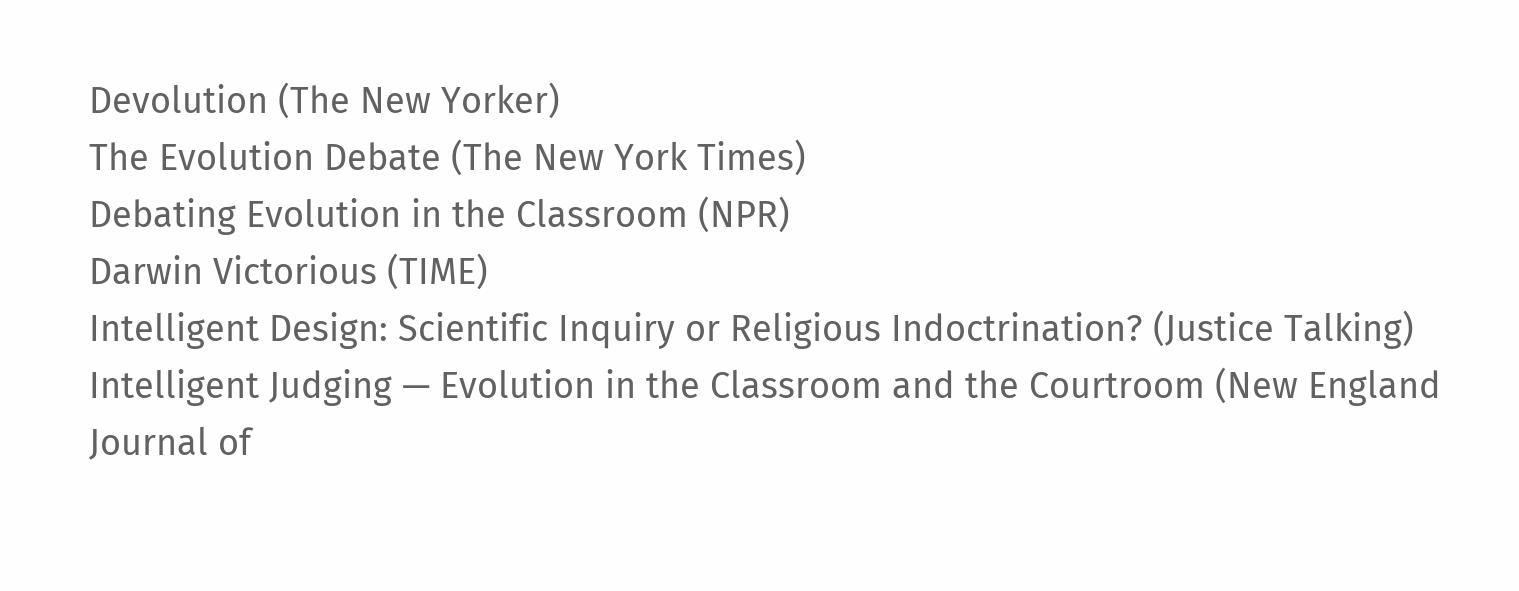Devolution (The New Yorker)
The Evolution Debate (The New York Times)
Debating Evolution in the Classroom (NPR)
Darwin Victorious (TIME)
Intelligent Design: Scientific Inquiry or Religious Indoctrination? (Justice Talking)
Intelligent Judging — Evolution in the Classroom and the Courtroom (New England Journal of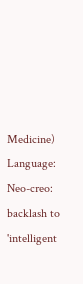Medicine)
Language: Neo-creo: backlash to 'intelligent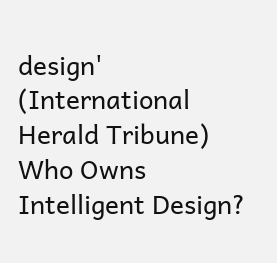design' (International Herald Tribune)
Who Owns Intelligent Design?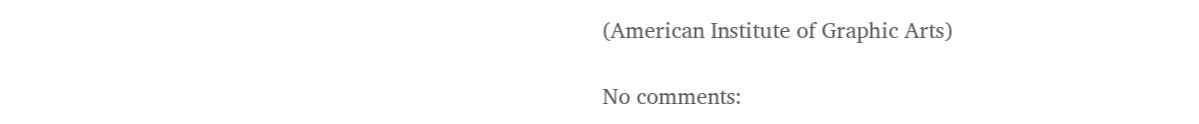(American Institute of Graphic Arts)

No comments: